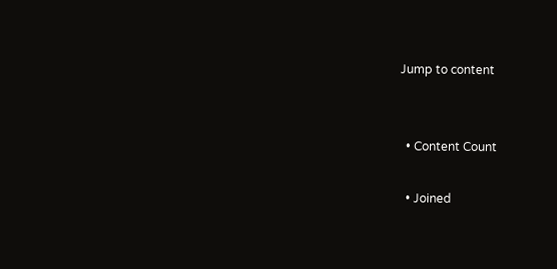Jump to content


  • Content Count

  • Joined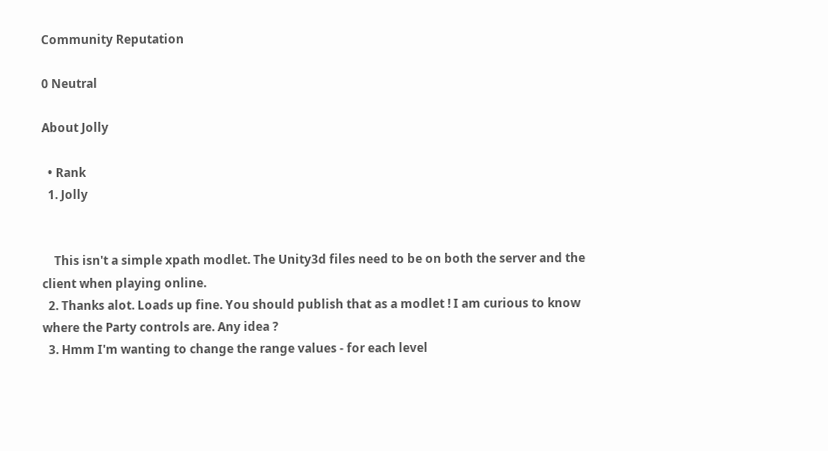Community Reputation

0 Neutral

About Jolly

  • Rank
  1. Jolly


    This isn't a simple xpath modlet. The Unity3d files need to be on both the server and the client when playing online.
  2. Thanks alot. Loads up fine. You should publish that as a modlet ! I am curious to know where the Party controls are. Any idea ?
  3. Hmm I'm wanting to change the range values - for each level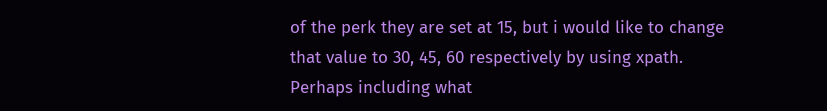of the perk they are set at 15, but i would like to change that value to 30, 45, 60 respectively by using xpath. Perhaps including what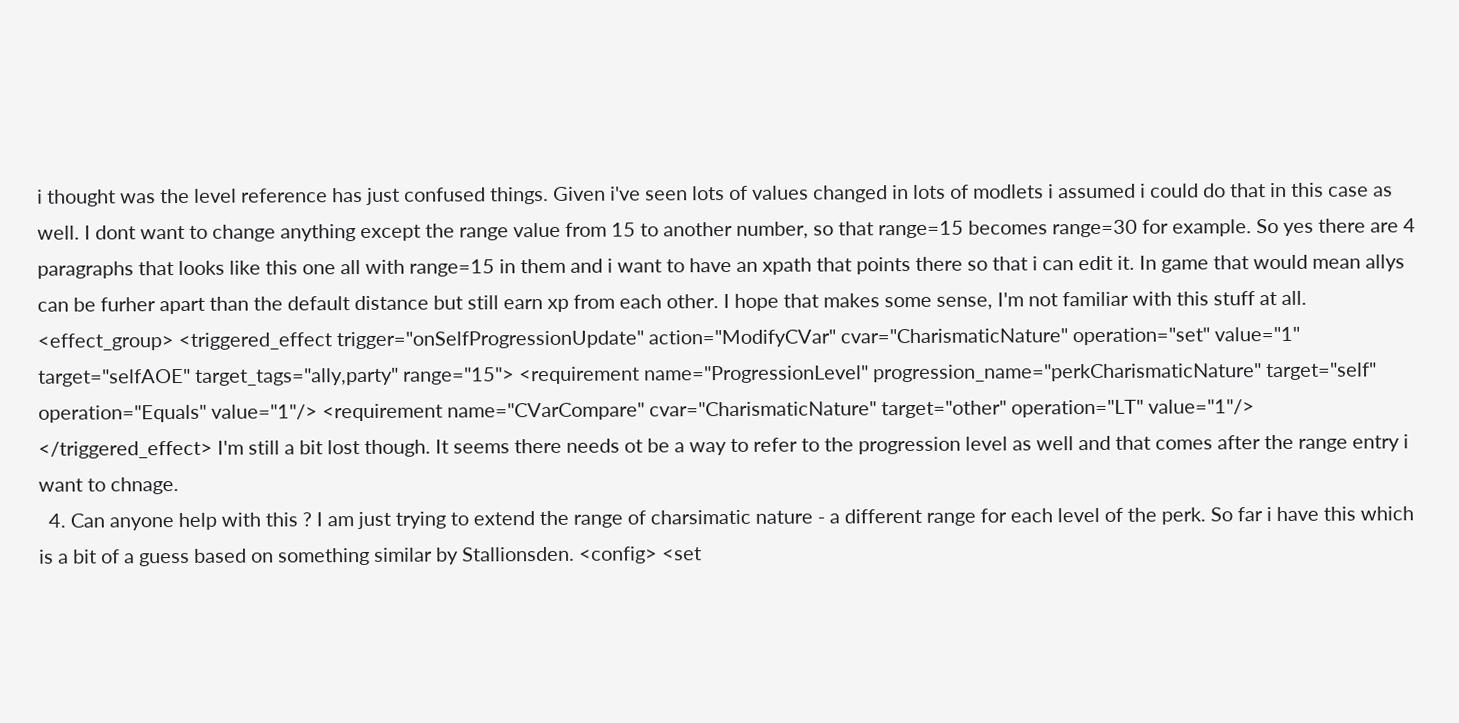i thought was the level reference has just confused things. Given i've seen lots of values changed in lots of modlets i assumed i could do that in this case as well. I dont want to change anything except the range value from 15 to another number, so that range=15 becomes range=30 for example. So yes there are 4 paragraphs that looks like this one all with range=15 in them and i want to have an xpath that points there so that i can edit it. In game that would mean allys can be furher apart than the default distance but still earn xp from each other. I hope that makes some sense, I'm not familiar with this stuff at all. <effect_group> <triggered_effect trigger="onSelfProgressionUpdate" action="ModifyCVar" cvar="CharismaticNature" operation="set" value="1" target="selfAOE" target_tags="ally,party" range="15"> <requirement name="ProgressionLevel" progression_name="perkCharismaticNature" target="self" operation="Equals" value="1"/> <requirement name="CVarCompare" cvar="CharismaticNature" target="other" operation="LT" value="1"/> </triggered_effect> I'm still a bit lost though. It seems there needs ot be a way to refer to the progression level as well and that comes after the range entry i want to chnage.
  4. Can anyone help with this ? I am just trying to extend the range of charsimatic nature - a different range for each level of the perk. So far i have this which is a bit of a guess based on something similar by Stallionsden. <config> <set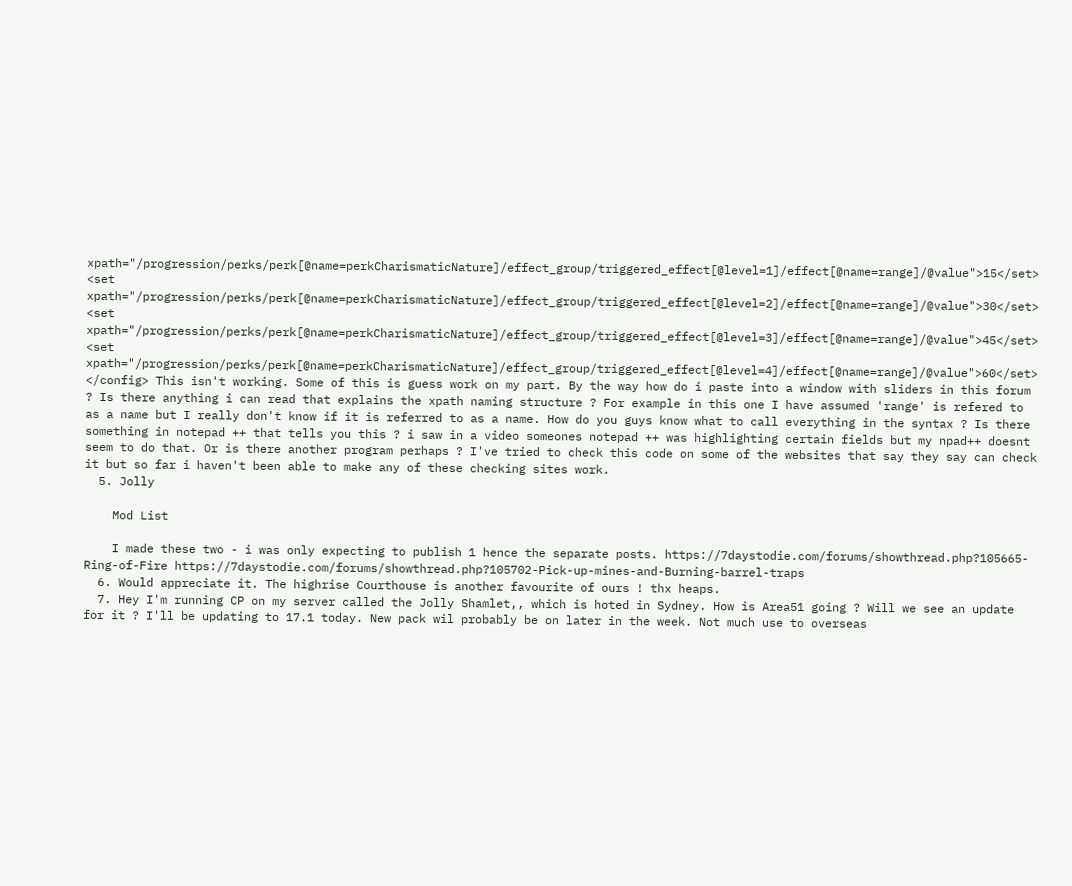xpath="/progression/perks/perk[@name=perkCharismaticNature]/effect_group/triggered_effect[@level=1]/effect[@name=range]/@value">15</set> <set xpath="/progression/perks/perk[@name=perkCharismaticNature]/effect_group/triggered_effect[@level=2]/effect[@name=range]/@value">30</set> <set xpath="/progression/perks/perk[@name=perkCharismaticNature]/effect_group/triggered_effect[@level=3]/effect[@name=range]/@value">45</set> <set xpath="/progression/perks/perk[@name=perkCharismaticNature]/effect_group/triggered_effect[@level=4]/effect[@name=range]/@value">60</set> </config> This isn't working. Some of this is guess work on my part. By the way how do i paste into a window with sliders in this forum ? Is there anything i can read that explains the xpath naming structure ? For example in this one I have assumed 'range' is refered to as a name but I really don't know if it is referred to as a name. How do you guys know what to call everything in the syntax ? Is there something in notepad ++ that tells you this ? i saw in a video someones notepad ++ was highlighting certain fields but my npad++ doesnt seem to do that. Or is there another program perhaps ? I've tried to check this code on some of the websites that say they say can check it but so far i haven't been able to make any of these checking sites work.
  5. Jolly

    Mod List

    I made these two - i was only expecting to publish 1 hence the separate posts. https://7daystodie.com/forums/showthread.php?105665-Ring-of-Fire https://7daystodie.com/forums/showthread.php?105702-Pick-up-mines-and-Burning-barrel-traps
  6. Would appreciate it. The highrise Courthouse is another favourite of ours ! thx heaps.
  7. Hey I'm running CP on my server called the Jolly Shamlet,, which is hoted in Sydney. How is Area51 going ? Will we see an update for it ? I'll be updating to 17.1 today. New pack wil probably be on later in the week. Not much use to overseas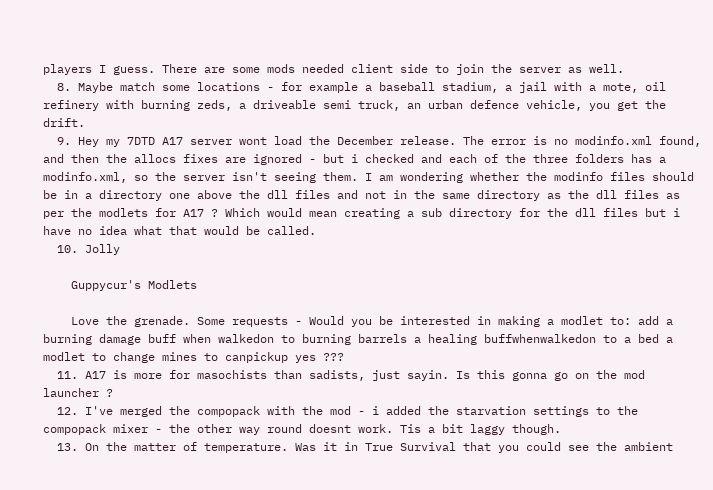players I guess. There are some mods needed client side to join the server as well.
  8. Maybe match some locations - for example a baseball stadium, a jail with a mote, oil refinery with burning zeds, a driveable semi truck, an urban defence vehicle, you get the drift.
  9. Hey my 7DTD A17 server wont load the December release. The error is no modinfo.xml found, and then the allocs fixes are ignored - but i checked and each of the three folders has a modinfo.xml, so the server isn't seeing them. I am wondering whether the modinfo files should be in a directory one above the dll files and not in the same directory as the dll files as per the modlets for A17 ? Which would mean creating a sub directory for the dll files but i have no idea what that would be called.
  10. Jolly

    Guppycur's Modlets

    Love the grenade. Some requests - Would you be interested in making a modlet to: add a burning damage buff when walkedon to burning barrels a healing buffwhenwalkedon to a bed a modlet to change mines to canpickup yes ???
  11. A17 is more for masochists than sadists, just sayin. Is this gonna go on the mod launcher ?
  12. I've merged the compopack with the mod - i added the starvation settings to the compopack mixer - the other way round doesnt work. Tis a bit laggy though.
  13. On the matter of temperature. Was it in True Survival that you could see the ambient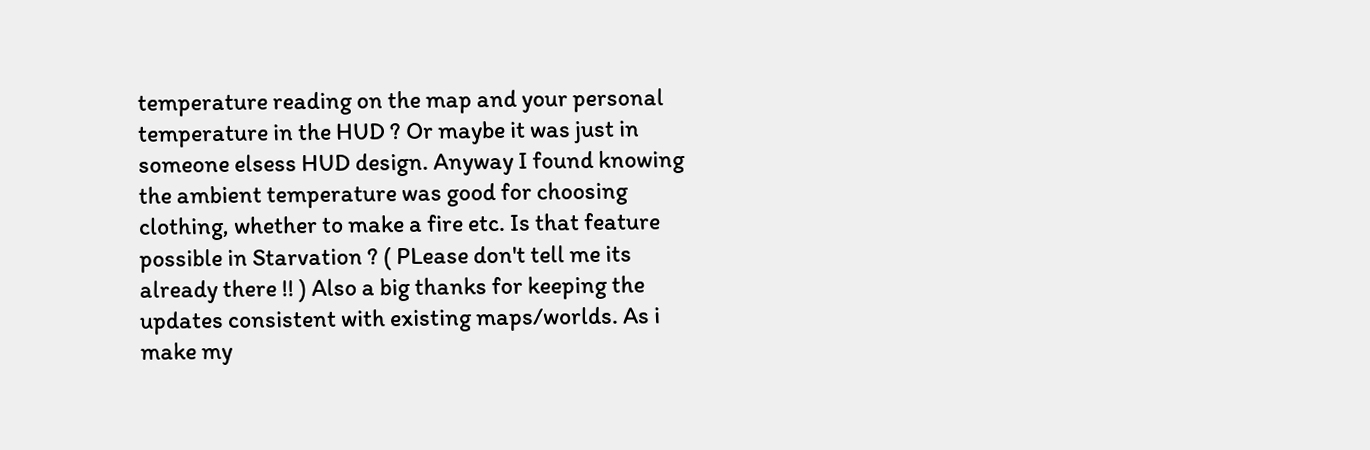temperature reading on the map and your personal temperature in the HUD ? Or maybe it was just in someone elsess HUD design. Anyway I found knowing the ambient temperature was good for choosing clothing, whether to make a fire etc. Is that feature possible in Starvation ? ( PLease don't tell me its already there !! ) Also a big thanks for keeping the updates consistent with existing maps/worlds. As i make my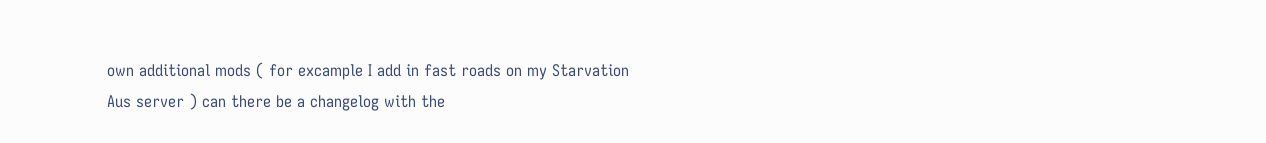own additional mods ( for excample I add in fast roads on my Starvation Aus server ) can there be a changelog with the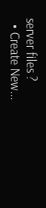server files ?
  • Create New...